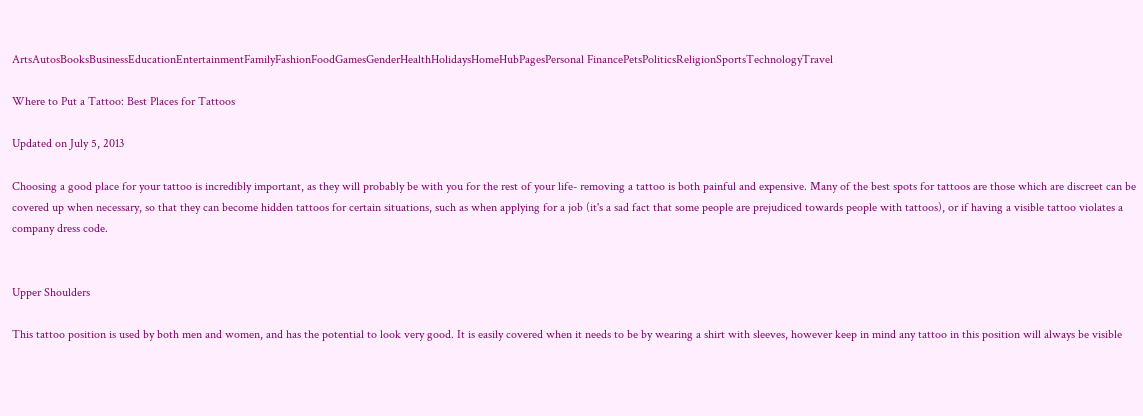ArtsAutosBooksBusinessEducationEntertainmentFamilyFashionFoodGamesGenderHealthHolidaysHomeHubPagesPersonal FinancePetsPoliticsReligionSportsTechnologyTravel

Where to Put a Tattoo: Best Places for Tattoos

Updated on July 5, 2013

Choosing a good place for your tattoo is incredibly important, as they will probably be with you for the rest of your life- removing a tattoo is both painful and expensive. Many of the best spots for tattoos are those which are discreet can be covered up when necessary, so that they can become hidden tattoos for certain situations, such as when applying for a job (it's a sad fact that some people are prejudiced towards people with tattoos), or if having a visible tattoo violates a company dress code.


Upper Shoulders

This tattoo position is used by both men and women, and has the potential to look very good. It is easily covered when it needs to be by wearing a shirt with sleeves, however keep in mind any tattoo in this position will always be visible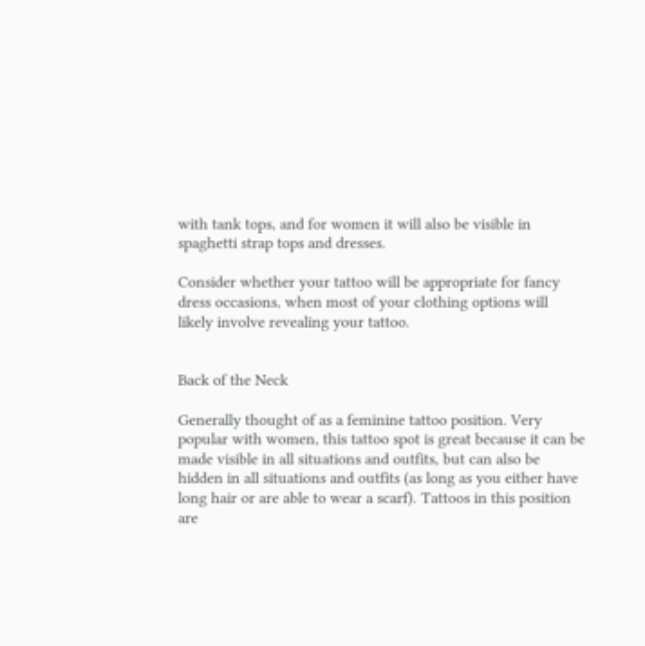with tank tops, and for women it will also be visible in spaghetti strap tops and dresses.

Consider whether your tattoo will be appropriate for fancy dress occasions, when most of your clothing options will likely involve revealing your tattoo.


Back of the Neck

Generally thought of as a feminine tattoo position. Very popular with women, this tattoo spot is great because it can be made visible in all situations and outfits, but can also be hidden in all situations and outfits (as long as you either have long hair or are able to wear a scarf). Tattoos in this position are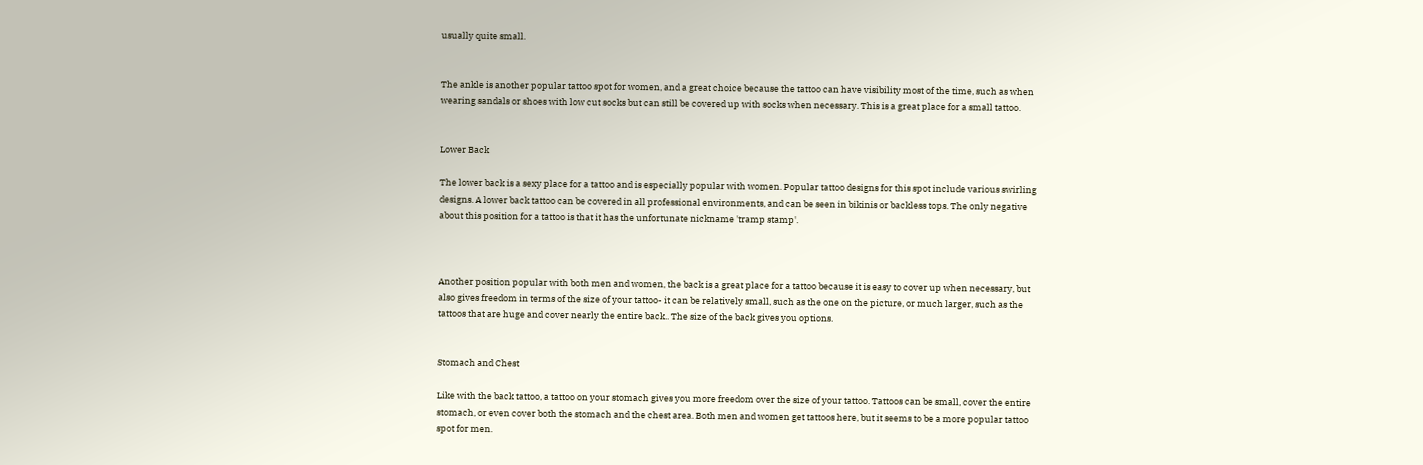usually quite small.


The ankle is another popular tattoo spot for women, and a great choice because the tattoo can have visibility most of the time, such as when wearing sandals or shoes with low cut socks but can still be covered up with socks when necessary. This is a great place for a small tattoo.


Lower Back

The lower back is a sexy place for a tattoo and is especially popular with women. Popular tattoo designs for this spot include various swirling designs. A lower back tattoo can be covered in all professional environments, and can be seen in bikinis or backless tops. The only negative about this position for a tattoo is that it has the unfortunate nickname 'tramp stamp'.



Another position popular with both men and women, the back is a great place for a tattoo because it is easy to cover up when necessary, but also gives freedom in terms of the size of your tattoo- it can be relatively small, such as the one on the picture, or much larger, such as the tattoos that are huge and cover nearly the entire back.. The size of the back gives you options.


Stomach and Chest

Like with the back tattoo, a tattoo on your stomach gives you more freedom over the size of your tattoo. Tattoos can be small, cover the entire stomach, or even cover both the stomach and the chest area. Both men and women get tattoos here, but it seems to be a more popular tattoo spot for men.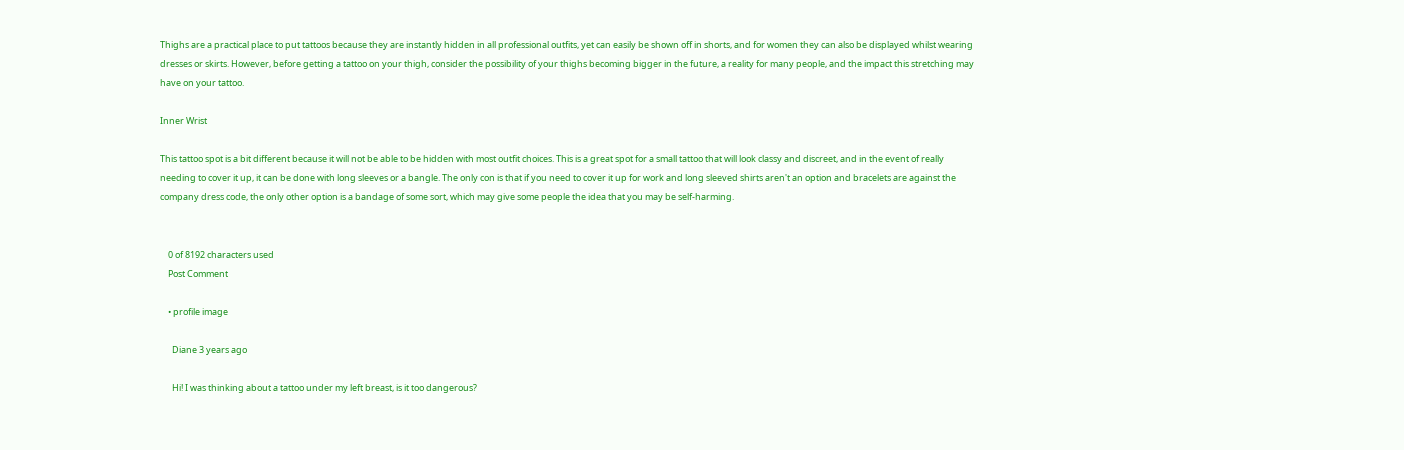Thighs are a practical place to put tattoos because they are instantly hidden in all professional outfits, yet can easily be shown off in shorts, and for women they can also be displayed whilst wearing dresses or skirts. However, before getting a tattoo on your thigh, consider the possibility of your thighs becoming bigger in the future, a reality for many people, and the impact this stretching may have on your tattoo.

Inner Wrist

This tattoo spot is a bit different because it will not be able to be hidden with most outfit choices. This is a great spot for a small tattoo that will look classy and discreet, and in the event of really needing to cover it up, it can be done with long sleeves or a bangle. The only con is that if you need to cover it up for work and long sleeved shirts aren't an option and bracelets are against the company dress code, the only other option is a bandage of some sort, which may give some people the idea that you may be self-harming.


    0 of 8192 characters used
    Post Comment

    • profile image

      Diane 3 years ago

      Hi! I was thinking about a tattoo under my left breast, is it too dangerous?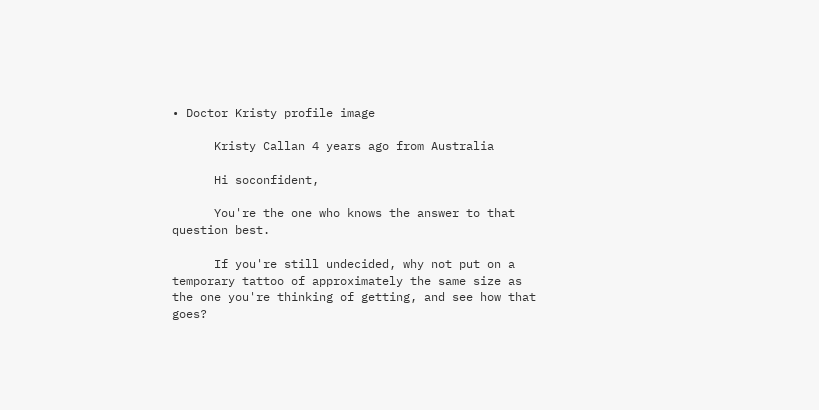• Doctor Kristy profile image

      Kristy Callan 4 years ago from Australia

      Hi soconfident,

      You're the one who knows the answer to that question best.

      If you're still undecided, why not put on a temporary tattoo of approximately the same size as the one you're thinking of getting, and see how that goes?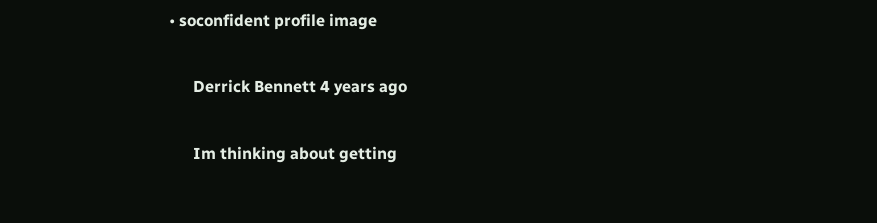• soconfident profile image

      Derrick Bennett 4 years ago

      Im thinking about getting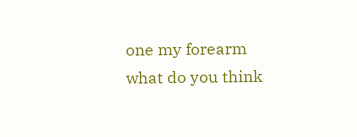one my forearm what do you think